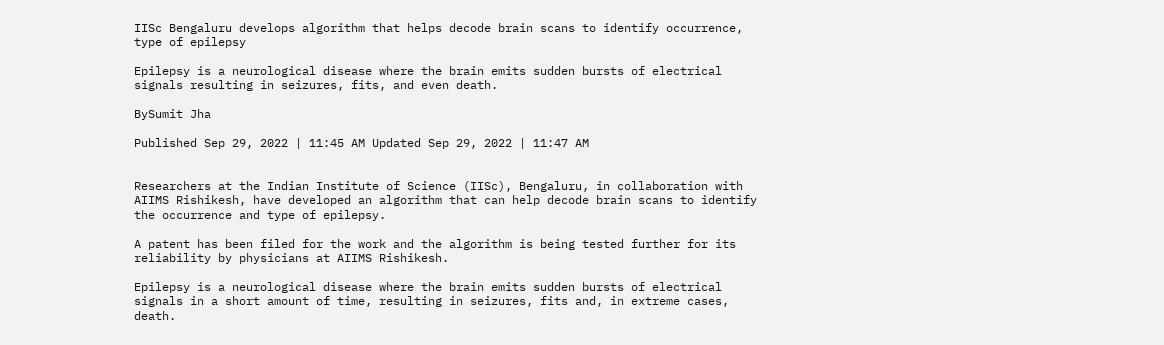IISc Bengaluru develops algorithm that helps decode brain scans to identify occurrence, type of epilepsy

Epilepsy is a neurological disease where the brain emits sudden bursts of electrical signals resulting in seizures, fits, and even death.

BySumit Jha

Published Sep 29, 2022 | 11:45 AM Updated Sep 29, 2022 | 11:47 AM


Researchers at the Indian Institute of Science (IISc), Bengaluru, in collaboration with AIIMS Rishikesh, have developed an algorithm that can help decode brain scans to identify the occurrence and type of epilepsy.

A patent has been filed for the work and the algorithm is being tested further for its reliability by physicians at AIIMS Rishikesh.

Epilepsy is a neurological disease where the brain emits sudden bursts of electrical signals in a short amount of time, resulting in seizures, fits and, in extreme cases, death.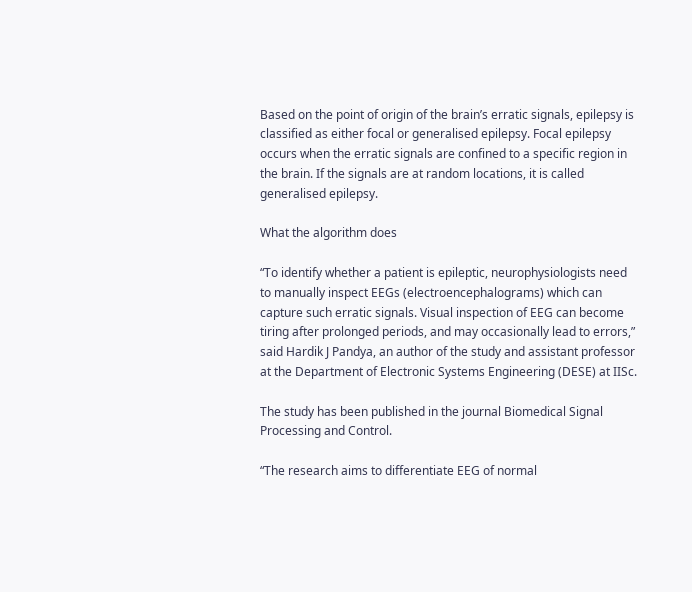Based on the point of origin of the brain’s erratic signals, epilepsy is classified as either focal or generalised epilepsy. Focal epilepsy occurs when the erratic signals are confined to a specific region in the brain. If the signals are at random locations, it is called generalised epilepsy.

What the algorithm does

“To identify whether a patient is epileptic, neurophysiologists need to manually inspect EEGs (electroencephalograms) which can capture such erratic signals. Visual inspection of EEG can become tiring after prolonged periods, and may occasionally lead to errors,” said Hardik J Pandya, an author of the study and assistant professor at the Department of Electronic Systems Engineering (DESE) at IISc.

The study has been published in the journal Biomedical Signal Processing and Control.

“The research aims to differentiate EEG of normal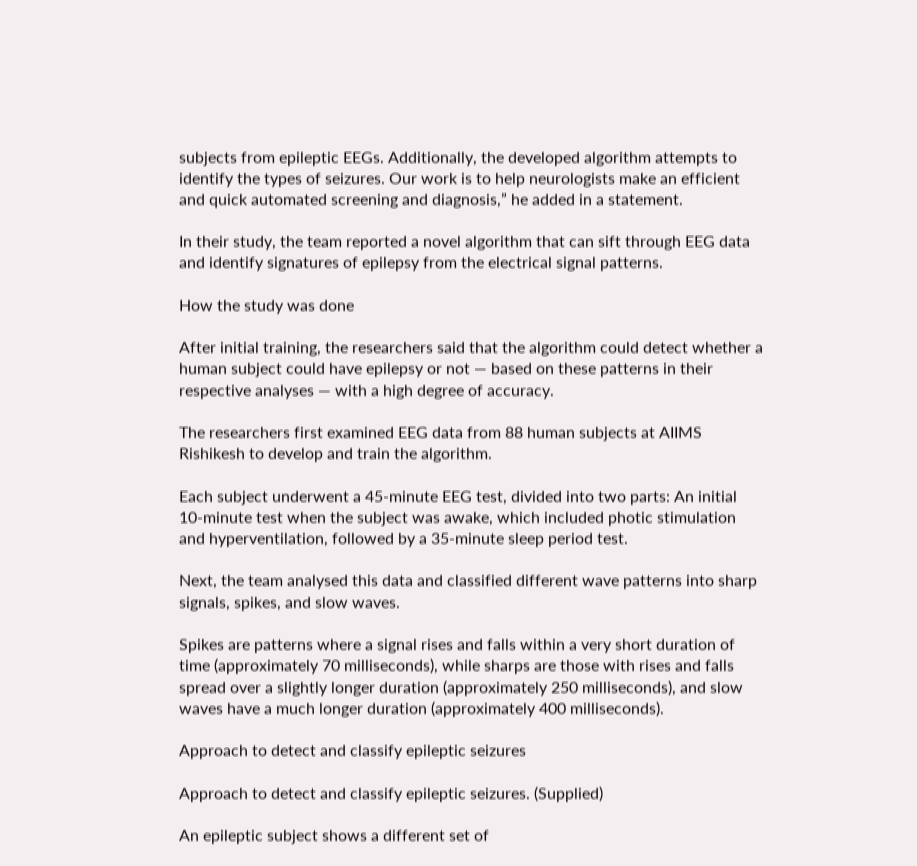subjects from epileptic EEGs. Additionally, the developed algorithm attempts to identify the types of seizures. Our work is to help neurologists make an efficient and quick automated screening and diagnosis,” he added in a statement.

In their study, the team reported a novel algorithm that can sift through EEG data and identify signatures of epilepsy from the electrical signal patterns.

How the study was done

After initial training, the researchers said that the algorithm could detect whether a human subject could have epilepsy or not — based on these patterns in their respective analyses — with a high degree of accuracy.

The researchers first examined EEG data from 88 human subjects at AIIMS Rishikesh to develop and train the algorithm.

Each subject underwent a 45-minute EEG test, divided into two parts: An initial 10-minute test when the subject was awake, which included photic stimulation and hyperventilation, followed by a 35-minute sleep period test.

Next, the team analysed this data and classified different wave patterns into sharp signals, spikes, and slow waves.

Spikes are patterns where a signal rises and falls within a very short duration of time (approximately 70 milliseconds), while sharps are those with rises and falls spread over a slightly longer duration (approximately 250 milliseconds), and slow waves have a much longer duration (approximately 400 milliseconds).

Approach to detect and classify epileptic seizures

Approach to detect and classify epileptic seizures. (Supplied)

An epileptic subject shows a different set of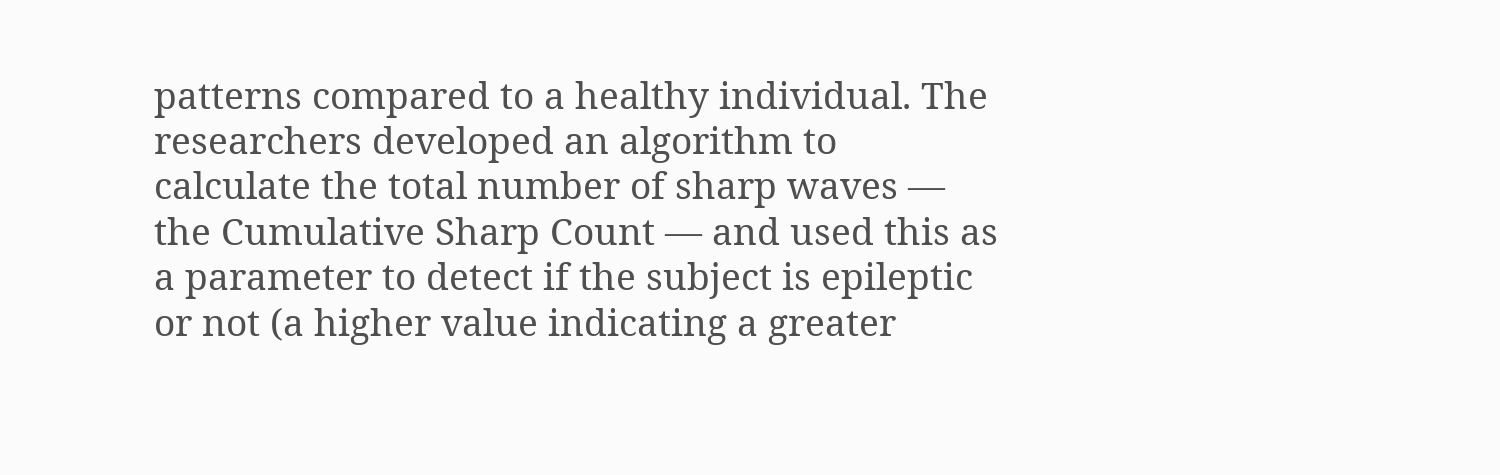patterns compared to a healthy individual. The researchers developed an algorithm to calculate the total number of sharp waves — the Cumulative Sharp Count — and used this as a parameter to detect if the subject is epileptic or not (a higher value indicating a greater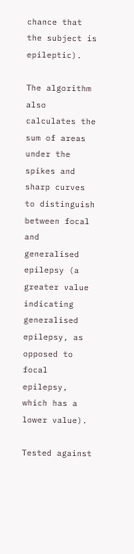chance that the subject is epileptic).

The algorithm also calculates the sum of areas under the spikes and sharp curves to distinguish between focal and generalised epilepsy (a greater value indicating generalised epilepsy, as opposed to focal epilepsy, which has a lower value).

Tested against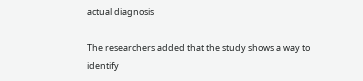actual diagnosis

The researchers added that the study shows a way to identify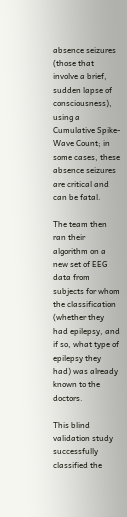absence seizures (those that involve a brief, sudden lapse of consciousness), using a Cumulative Spike-Wave Count; in some cases, these absence seizures are critical and can be fatal.

The team then ran their algorithm on a new set of EEG data from subjects for whom the classification (whether they had epilepsy, and if so, what type of epilepsy they had) was already known to the doctors.

This blind validation study successfully classified the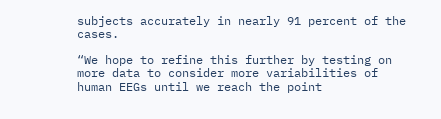subjects accurately in nearly 91 percent of the cases.

“We hope to refine this further by testing on more data to consider more variabilities of human EEGs until we reach the point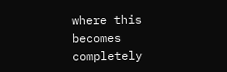where this becomes completely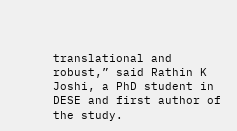translational and robust,” said Rathin K Joshi, a PhD student in DESE and first author of the study.